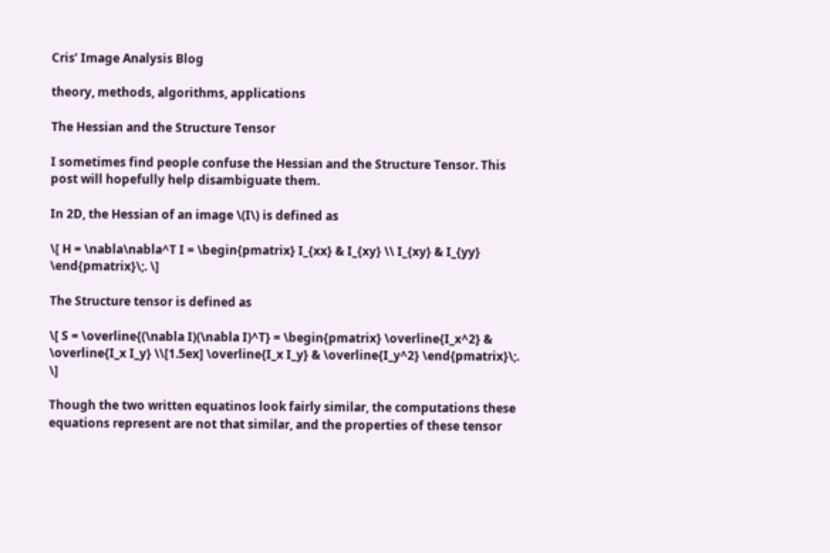Cris’ Image Analysis Blog

theory, methods, algorithms, applications

The Hessian and the Structure Tensor

I sometimes find people confuse the Hessian and the Structure Tensor. This post will hopefully help disambiguate them.

In 2D, the Hessian of an image \(I\) is defined as

\[ H = \nabla\nabla^T I = \begin{pmatrix} I_{xx} & I_{xy} \\ I_{xy} & I_{yy} \end{pmatrix}\;. \]

The Structure tensor is defined as

\[ S = \overline{(\nabla I)(\nabla I)^T} = \begin{pmatrix} \overline{I_x^2} & \overline{I_x I_y} \\[1.5ex] \overline{I_x I_y} & \overline{I_y^2} \end{pmatrix}\;. \]

Though the two written equatinos look fairly similar, the computations these equations represent are not that similar, and the properties of these tensor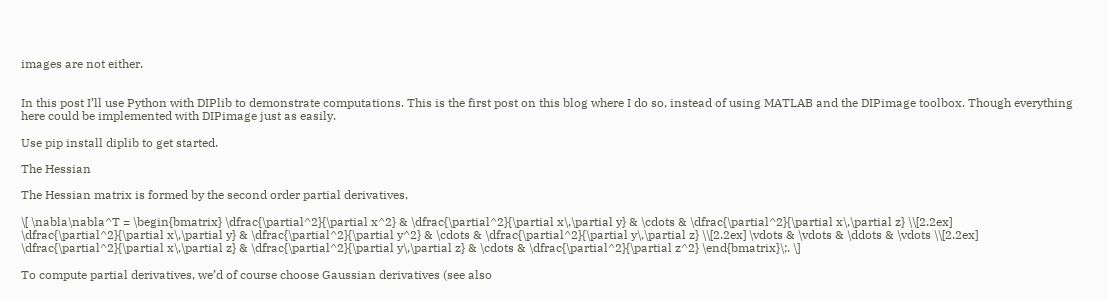images are not either.


In this post I’ll use Python with DIPlib to demonstrate computations. This is the first post on this blog where I do so, instead of using MATLAB and the DIPimage toolbox. Though everything here could be implemented with DIPimage just as easily.

Use pip install diplib to get started.

The Hessian

The Hessian matrix is formed by the second order partial derivatives,

\[ \nabla\nabla^T = \begin{bmatrix} \dfrac{\partial^2}{\partial x^2} & \dfrac{\partial^2}{\partial x\,\partial y} & \cdots & \dfrac{\partial^2}{\partial x\,\partial z} \\[2.2ex] \dfrac{\partial^2}{\partial x\,\partial y} & \dfrac{\partial^2}{\partial y^2} & \cdots & \dfrac{\partial^2}{\partial y\,\partial z} \\[2.2ex] \vdots & \vdots & \ddots & \vdots \\[2.2ex] \dfrac{\partial^2}{\partial x\,\partial z} & \dfrac{\partial^2}{\partial y\,\partial z} & \cdots & \dfrac{\partial^2}{\partial z^2} \end{bmatrix}\;. \]

To compute partial derivatives, we’d of course choose Gaussian derivatives (see also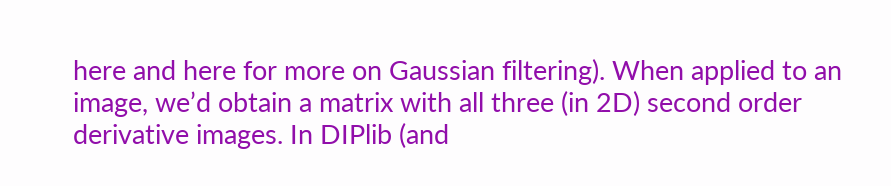here and here for more on Gaussian filtering). When applied to an image, we’d obtain a matrix with all three (in 2D) second order derivative images. In DIPlib (and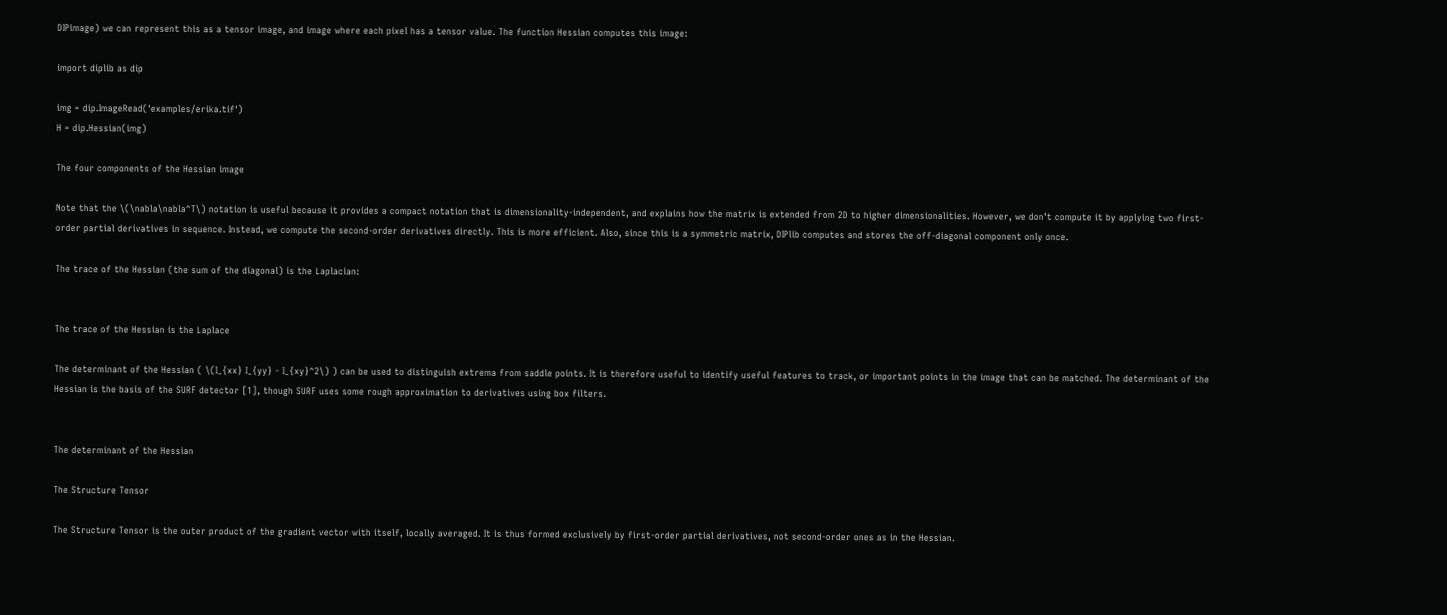DIPimage) we can represent this as a tensor image, and image where each pixel has a tensor value. The function Hessian computes this image:

import diplib as dip

img = dip.ImageRead('examples/erika.tif')
H = dip.Hessian(img)

The four components of the Hessian image

Note that the \(\nabla\nabla^T\) notation is useful because it provides a compact notation that is dimensionality-independent, and explains how the matrix is extended from 2D to higher dimensionalities. However, we don’t compute it by applying two first-order partial derivatives in sequence. Instead, we compute the second-order derivatives directly. This is more efficient. Also, since this is a symmetric matrix, DIPlib computes and stores the off-diagonal component only once.

The trace of the Hessian (the sum of the diagonal) is the Laplacian:


The trace of the Hessian is the Laplace

The determinant of the Hessian ( \(I_{xx} I_{yy} - I_{xy}^2\) ) can be used to distinguish extrema from saddle points. It is therefore useful to identify useful features to track, or important points in the image that can be matched. The determinant of the Hessian is the basis of the SURF detector [1], though SURF uses some rough approximation to derivatives using box filters.


The determinant of the Hessian

The Structure Tensor

The Structure Tensor is the outer product of the gradient vector with itself, locally averaged. It is thus formed exclusively by first-order partial derivatives, not second-order ones as in the Hessian.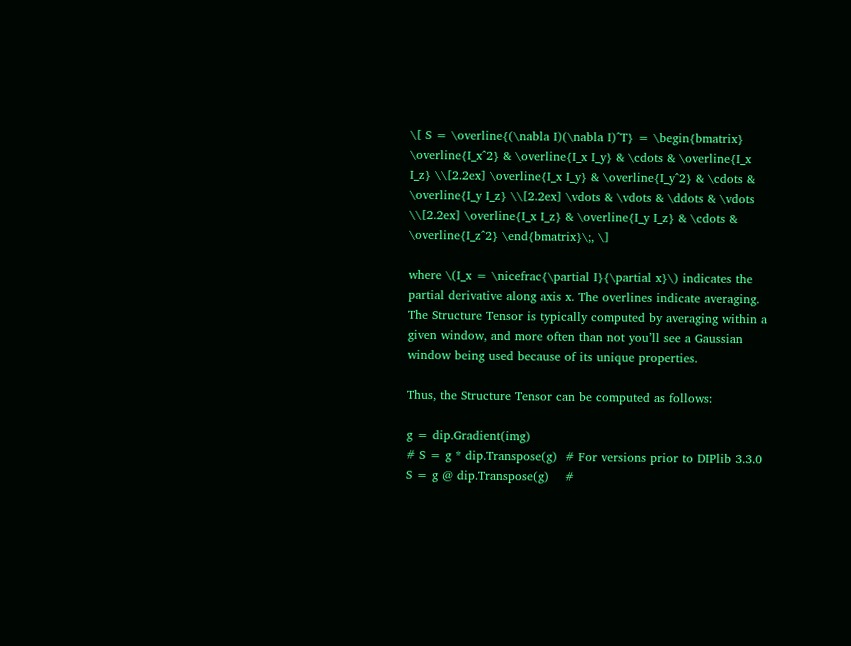\[ S = \overline{(\nabla I)(\nabla I)^T} = \begin{bmatrix} \overline{I_x^2} & \overline{I_x I_y} & \cdots & \overline{I_x I_z} \\[2.2ex] \overline{I_x I_y} & \overline{I_y^2} & \cdots & \overline{I_y I_z} \\[2.2ex] \vdots & \vdots & \ddots & \vdots \\[2.2ex] \overline{I_x I_z} & \overline{I_y I_z} & \cdots & \overline{I_z^2} \end{bmatrix}\;, \]

where \(I_x = \nicefrac{\partial I}{\partial x}\) indicates the partial derivative along axis x. The overlines indicate averaging. The Structure Tensor is typically computed by averaging within a given window, and more often than not you’ll see a Gaussian window being used because of its unique properties.

Thus, the Structure Tensor can be computed as follows:

g = dip.Gradient(img)
# S = g * dip.Transpose(g)  # For versions prior to DIPlib 3.3.0
S = g @ dip.Transpose(g)    #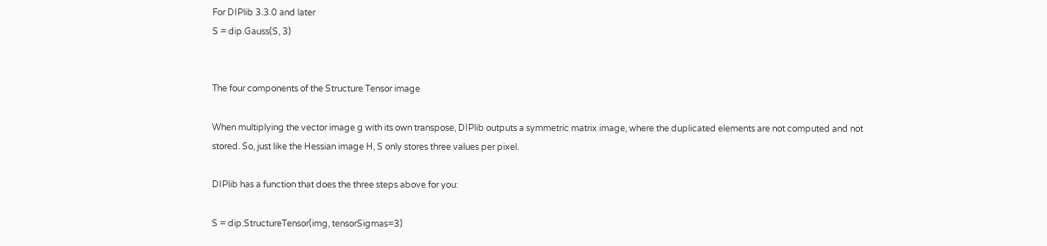For DIPlib 3.3.0 and later
S = dip.Gauss(S, 3)


The four components of the Structure Tensor image

When multiplying the vector image g with its own transpose, DIPlib outputs a symmetric matrix image, where the duplicated elements are not computed and not stored. So, just like the Hessian image H, S only stores three values per pixel.

DIPlib has a function that does the three steps above for you:

S = dip.StructureTensor(img, tensorSigmas=3)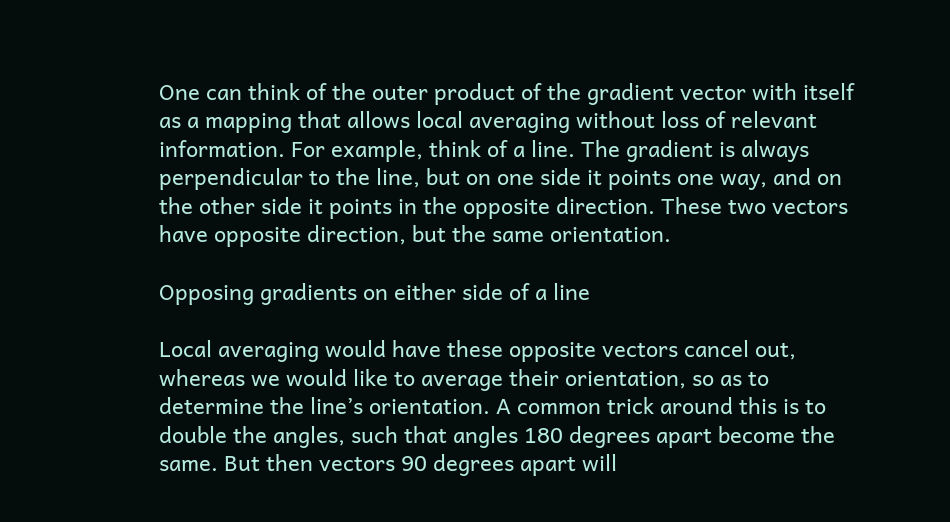One can think of the outer product of the gradient vector with itself as a mapping that allows local averaging without loss of relevant information. For example, think of a line. The gradient is always perpendicular to the line, but on one side it points one way, and on the other side it points in the opposite direction. These two vectors have opposite direction, but the same orientation.

Opposing gradients on either side of a line

Local averaging would have these opposite vectors cancel out, whereas we would like to average their orientation, so as to determine the line’s orientation. A common trick around this is to double the angles, such that angles 180 degrees apart become the same. But then vectors 90 degrees apart will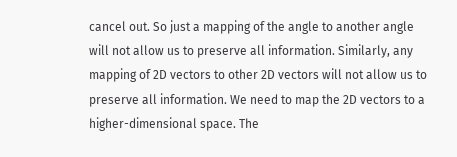cancel out. So just a mapping of the angle to another angle will not allow us to preserve all information. Similarly, any mapping of 2D vectors to other 2D vectors will not allow us to preserve all information. We need to map the 2D vectors to a higher-dimensional space. The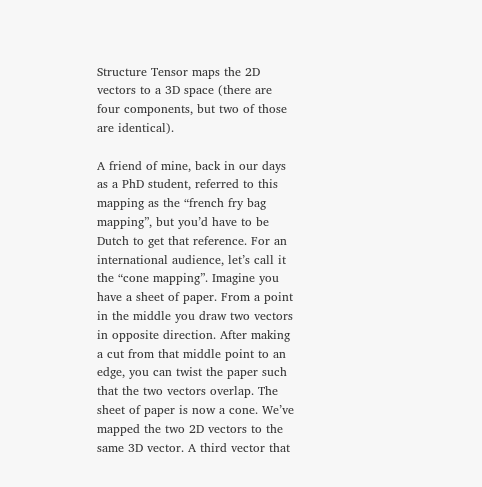Structure Tensor maps the 2D vectors to a 3D space (there are four components, but two of those are identical).

A friend of mine, back in our days as a PhD student, referred to this mapping as the “french fry bag mapping”, but you’d have to be Dutch to get that reference. For an international audience, let’s call it the “cone mapping”. Imagine you have a sheet of paper. From a point in the middle you draw two vectors in opposite direction. After making a cut from that middle point to an edge, you can twist the paper such that the two vectors overlap. The sheet of paper is now a cone. We’ve mapped the two 2D vectors to the same 3D vector. A third vector that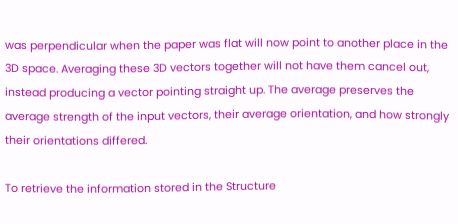was perpendicular when the paper was flat will now point to another place in the 3D space. Averaging these 3D vectors together will not have them cancel out, instead producing a vector pointing straight up. The average preserves the average strength of the input vectors, their average orientation, and how strongly their orientations differed.

To retrieve the information stored in the Structure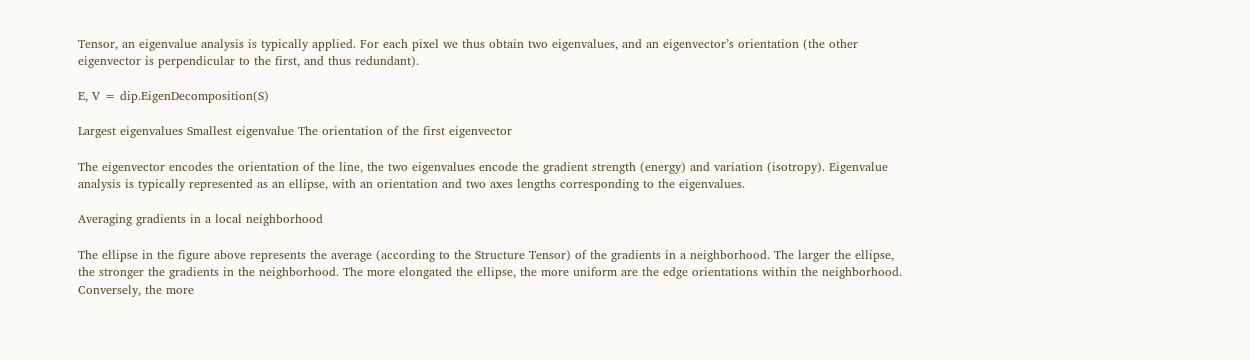Tensor, an eigenvalue analysis is typically applied. For each pixel we thus obtain two eigenvalues, and an eigenvector’s orientation (the other eigenvector is perpendicular to the first, and thus redundant).

E, V = dip.EigenDecomposition(S)

Largest eigenvalues Smallest eigenvalue The orientation of the first eigenvector

The eigenvector encodes the orientation of the line, the two eigenvalues encode the gradient strength (energy) and variation (isotropy). Eigenvalue analysis is typically represented as an ellipse, with an orientation and two axes lengths corresponding to the eigenvalues.

Averaging gradients in a local neighborhood

The ellipse in the figure above represents the average (according to the Structure Tensor) of the gradients in a neighborhood. The larger the ellipse, the stronger the gradients in the neighborhood. The more elongated the ellipse, the more uniform are the edge orientations within the neighborhood. Conversely, the more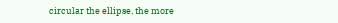circular the ellipse, the more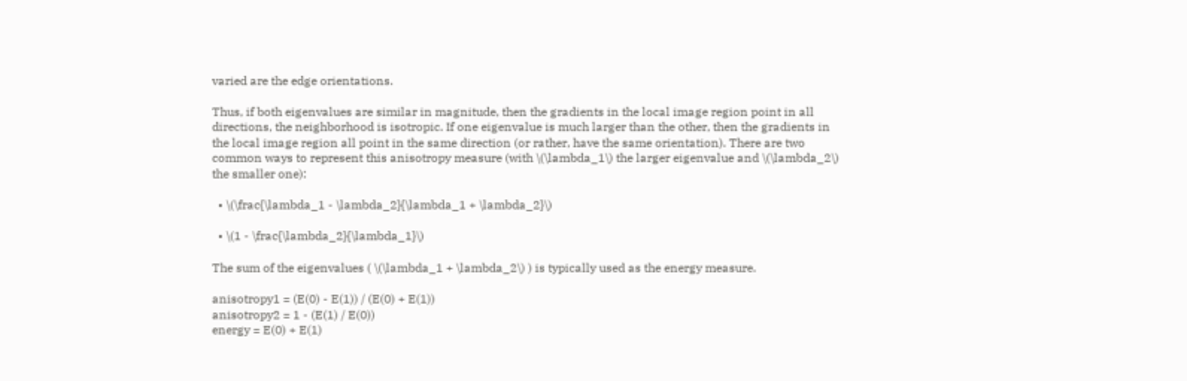varied are the edge orientations.

Thus, if both eigenvalues are similar in magnitude, then the gradients in the local image region point in all directions, the neighborhood is isotropic. If one eigenvalue is much larger than the other, then the gradients in the local image region all point in the same direction (or rather, have the same orientation). There are two common ways to represent this anisotropy measure (with \(\lambda_1\) the larger eigenvalue and \(\lambda_2\) the smaller one):

  • \(\frac{\lambda_1 - \lambda_2}{\lambda_1 + \lambda_2}\)

  • \(1 - \frac{\lambda_2}{\lambda_1}\)

The sum of the eigenvalues ( \(\lambda_1 + \lambda_2\) ) is typically used as the energy measure.

anisotropy1 = (E(0) - E(1)) / (E(0) + E(1))
anisotropy2 = 1 - (E(1) / E(0))
energy = E(0) + E(1)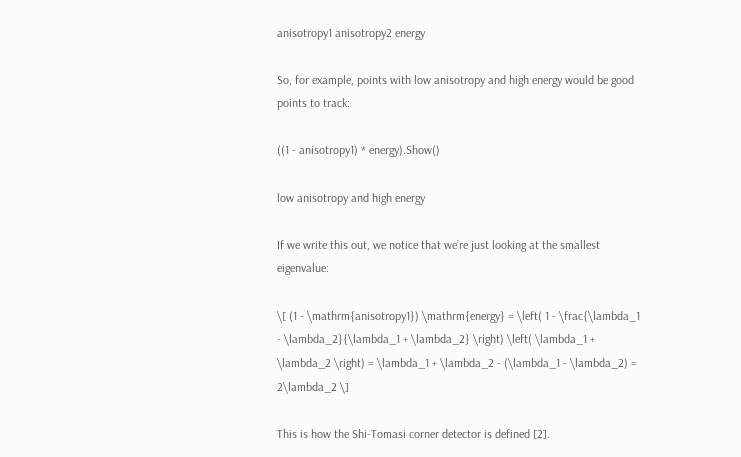anisotropy1 anisotropy2 energy

So, for example, points with low anisotropy and high energy would be good points to track:

((1 - anisotropy1) * energy).Show()

low anisotropy and high energy

If we write this out, we notice that we’re just looking at the smallest eigenvalue:

\[ (1 - \mathrm{anisotropy1}) \mathrm{energy} = \left( 1 - \frac{\lambda_1 - \lambda_2}{\lambda_1 + \lambda_2} \right) \left( \lambda_1 + \lambda_2 \right) = \lambda_1 + \lambda_2 - (\lambda_1 - \lambda_2) = 2\lambda_2 \]

This is how the Shi-Tomasi corner detector is defined [2].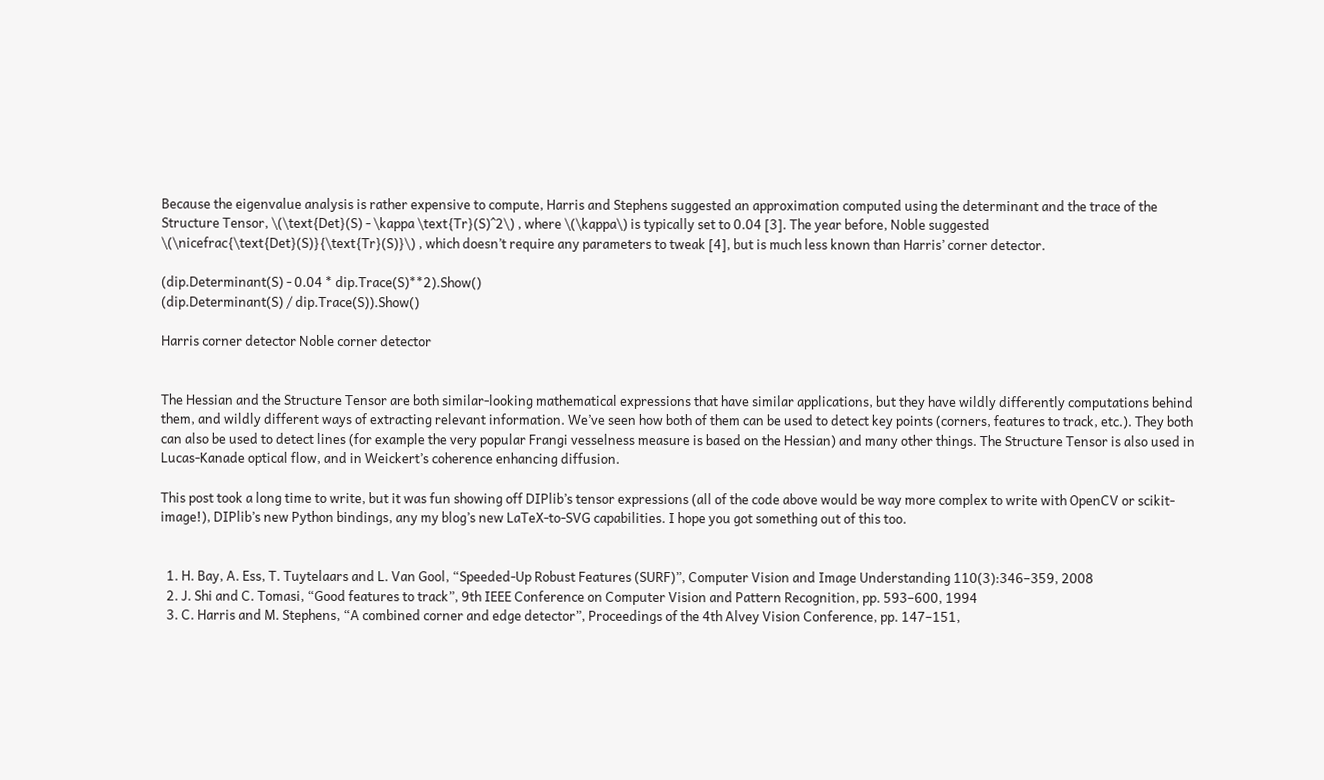Because the eigenvalue analysis is rather expensive to compute, Harris and Stephens suggested an approximation computed using the determinant and the trace of the Structure Tensor, \(\text{Det}(S) - \kappa \text{Tr}(S)^2\) , where \(\kappa\) is typically set to 0.04 [3]. The year before, Noble suggested \(\nicefrac{\text{Det}(S)}{\text{Tr}(S)}\) , which doesn’t require any parameters to tweak [4], but is much less known than Harris’ corner detector.

(dip.Determinant(S) - 0.04 * dip.Trace(S)**2).Show()
(dip.Determinant(S) / dip.Trace(S)).Show()

Harris corner detector Noble corner detector


The Hessian and the Structure Tensor are both similar-looking mathematical expressions that have similar applications, but they have wildly differently computations behind them, and wildly different ways of extracting relevant information. We’ve seen how both of them can be used to detect key points (corners, features to track, etc.). They both can also be used to detect lines (for example the very popular Frangi vesselness measure is based on the Hessian) and many other things. The Structure Tensor is also used in Lucas-Kanade optical flow, and in Weickert’s coherence enhancing diffusion.

This post took a long time to write, but it was fun showing off DIPlib’s tensor expressions (all of the code above would be way more complex to write with OpenCV or scikit-image!), DIPlib’s new Python bindings, any my blog’s new LaTeX-to-SVG capabilities. I hope you got something out of this too.


  1. H. Bay, A. Ess, T. Tuytelaars and L. Van Gool, “Speeded-Up Robust Features (SURF)”, Computer Vision and Image Understanding 110(3):346–359, 2008
  2. J. Shi and C. Tomasi, “Good features to track”, 9th IEEE Conference on Computer Vision and Pattern Recognition, pp. 593–600, 1994
  3. C. Harris and M. Stephens, “A combined corner and edge detector”, Proceedings of the 4th Alvey Vision Conference, pp. 147–151,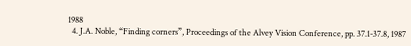1988
  4. J.A. Noble, “Finding corners”, Proceedings of the Alvey Vision Conference, pp. 37.1-37.8, 1987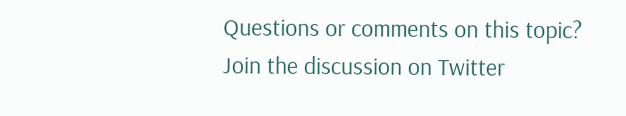Questions or comments on this topic?
Join the discussion on Twitter